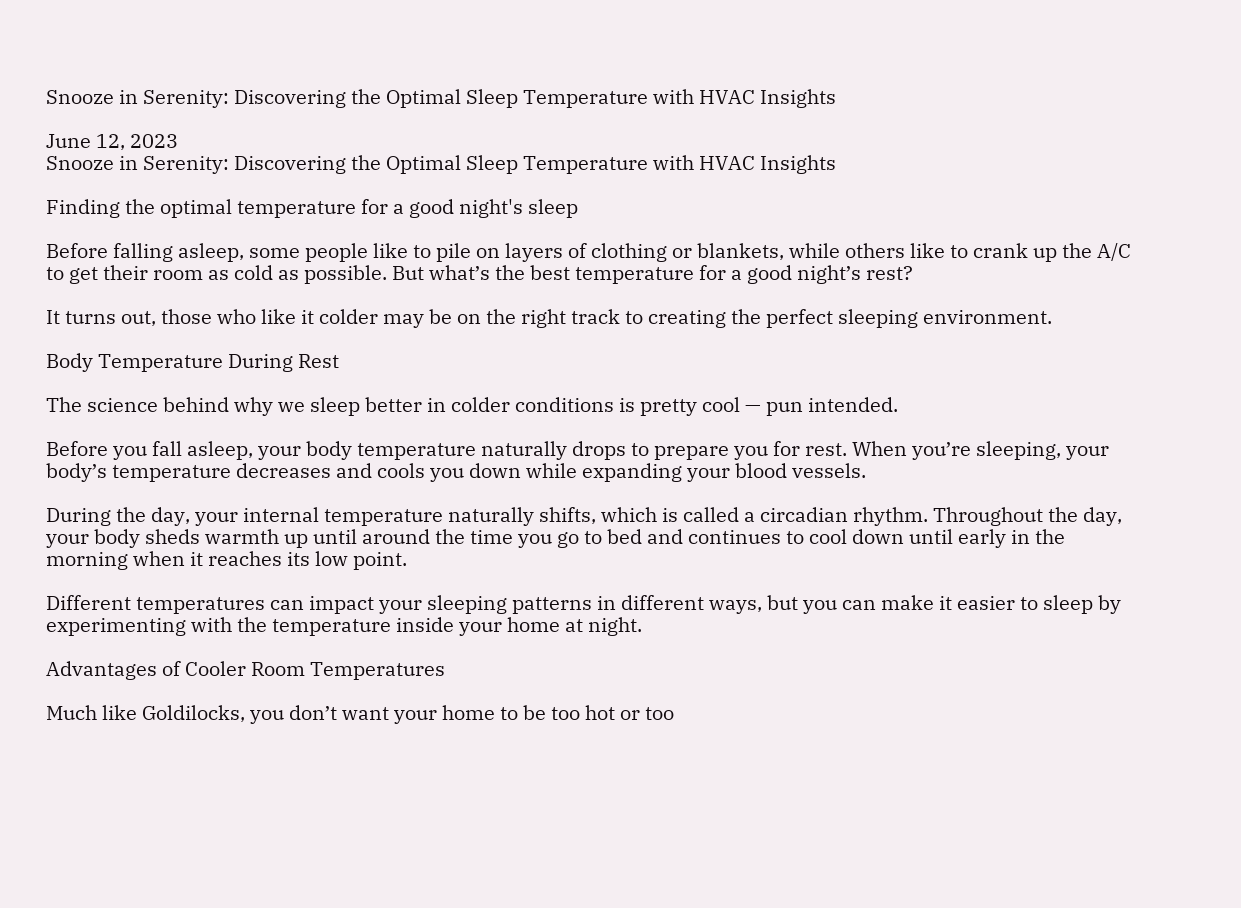Snooze in Serenity: Discovering the Optimal Sleep Temperature with HVAC Insights

June 12, 2023
Snooze in Serenity: Discovering the Optimal Sleep Temperature with HVAC Insights

Finding the optimal temperature for a good night's sleep

Before falling asleep, some people like to pile on layers of clothing or blankets, while others like to crank up the A/C to get their room as cold as possible. But what’s the best temperature for a good night’s rest?

It turns out, those who like it colder may be on the right track to creating the perfect sleeping environment.

Body Temperature During Rest

The science behind why we sleep better in colder conditions is pretty cool — pun intended.

Before you fall asleep, your body temperature naturally drops to prepare you for rest. When you’re sleeping, your body’s temperature decreases and cools you down while expanding your blood vessels.

During the day, your internal temperature naturally shifts, which is called a circadian rhythm. Throughout the day, your body sheds warmth up until around the time you go to bed and continues to cool down until early in the morning when it reaches its low point.

Different temperatures can impact your sleeping patterns in different ways, but you can make it easier to sleep by experimenting with the temperature inside your home at night.

Advantages of Cooler Room Temperatures

Much like Goldilocks, you don’t want your home to be too hot or too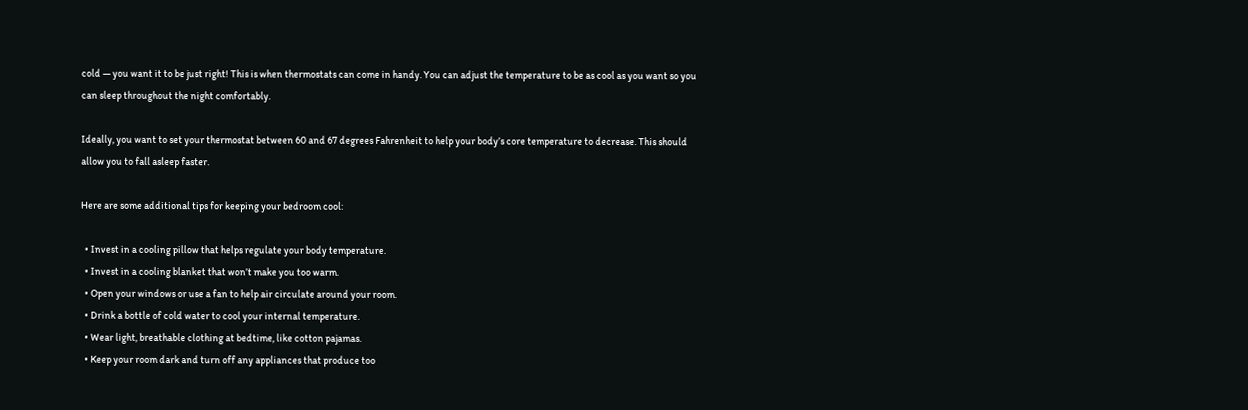cold — you want it to be just right! This is when thermostats can come in handy. You can adjust the temperature to be as cool as you want so you can sleep throughout the night comfortably.

Ideally, you want to set your thermostat between 60 and 67 degrees Fahrenheit to help your body’s core temperature to decrease. This should allow you to fall asleep faster.

Here are some additional tips for keeping your bedroom cool:

  • Invest in a cooling pillow that helps regulate your body temperature.
  • Invest in a cooling blanket that won’t make you too warm.
  • Open your windows or use a fan to help air circulate around your room.
  • Drink a bottle of cold water to cool your internal temperature.
  • Wear light, breathable clothing at bedtime, like cotton pajamas.
  • Keep your room dark and turn off any appliances that produce too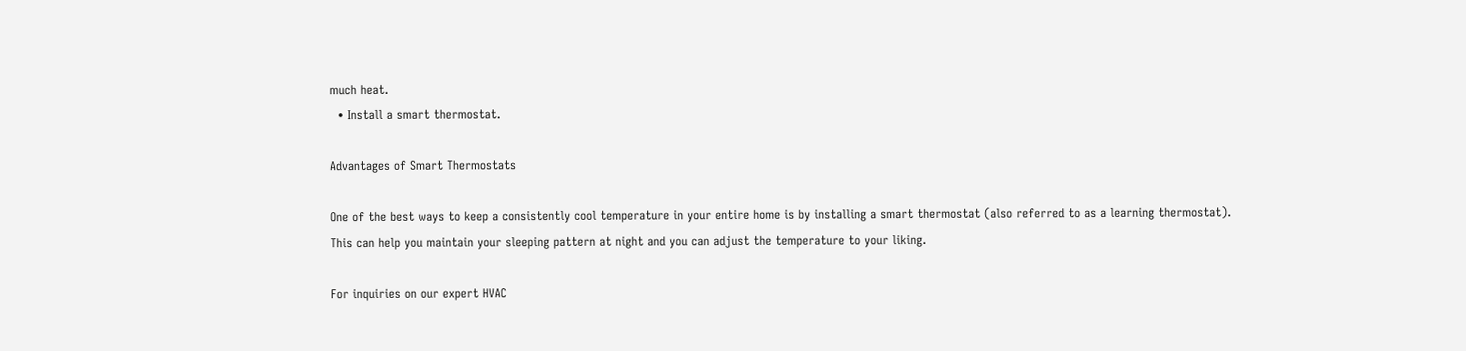much heat.
  • Install a smart thermostat.

Advantages of Smart Thermostats

One of the best ways to keep a consistently cool temperature in your entire home is by installing a smart thermostat (also referred to as a learning thermostat). This can help you maintain your sleeping pattern at night and you can adjust the temperature to your liking.

For inquiries on our expert HVAC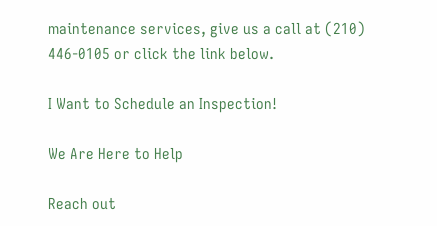maintenance services, give us a call at (210) 446-0105 or click the link below.

I Want to Schedule an Inspection!

We Are Here to Help

Reach out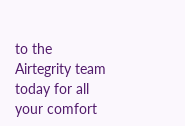to the Airtegrity team today for all your comfort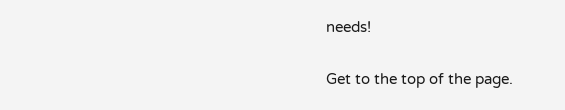needs!

Get to the top of the page.